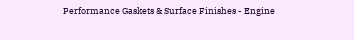Performance Gaskets & Surface Finishes - Engine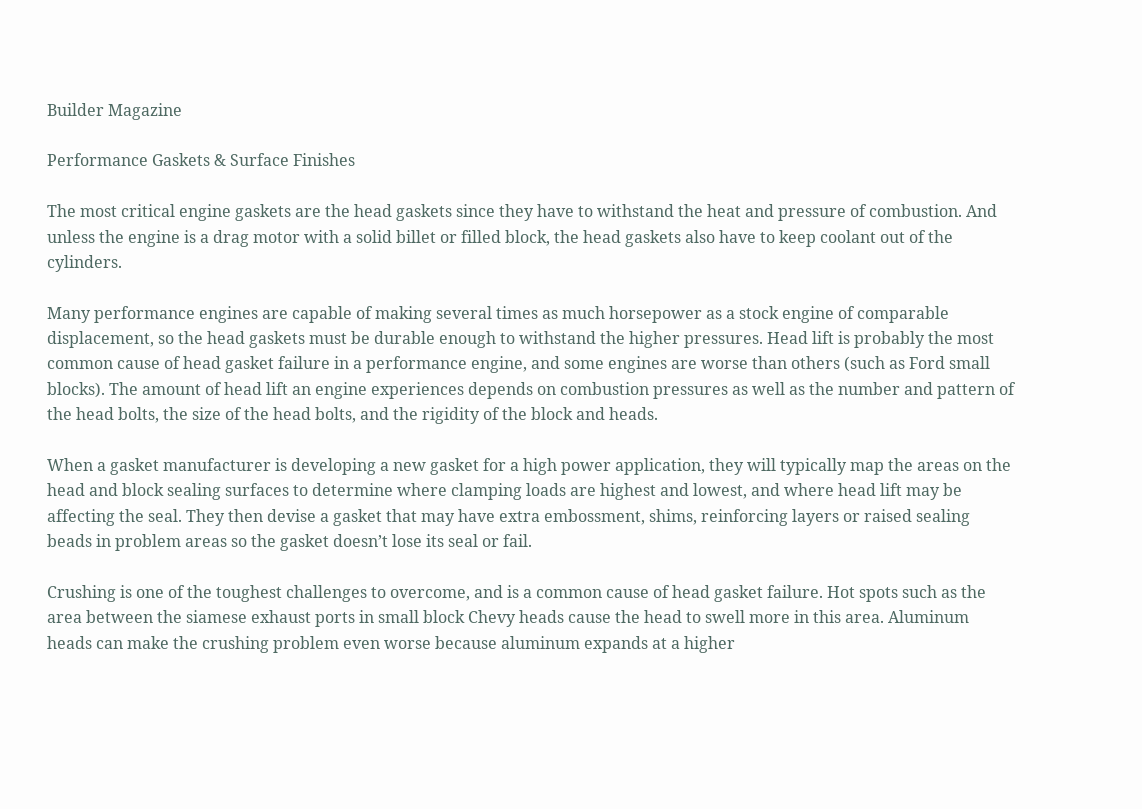Builder Magazine

Performance Gaskets & Surface Finishes

The most critical engine gaskets are the head gaskets since they have to withstand the heat and pressure of combustion. And unless the engine is a drag motor with a solid billet or filled block, the head gaskets also have to keep coolant out of the cylinders.

Many performance engines are capable of making several times as much horsepower as a stock engine of comparable displacement, so the head gaskets must be durable enough to withstand the higher pressures. Head lift is probably the most common cause of head gasket failure in a performance engine, and some engines are worse than others (such as Ford small blocks). The amount of head lift an engine experiences depends on combustion pressures as well as the number and pattern of the head bolts, the size of the head bolts, and the rigidity of the block and heads.

When a gasket manufacturer is developing a new gasket for a high power application, they will typically map the areas on the head and block sealing surfaces to determine where clamping loads are highest and lowest, and where head lift may be affecting the seal. They then devise a gasket that may have extra embossment, shims, reinforcing layers or raised sealing beads in problem areas so the gasket doesn’t lose its seal or fail.

Crushing is one of the toughest challenges to overcome, and is a common cause of head gasket failure. Hot spots such as the area between the siamese exhaust ports in small block Chevy heads cause the head to swell more in this area. Aluminum heads can make the crushing problem even worse because aluminum expands at a higher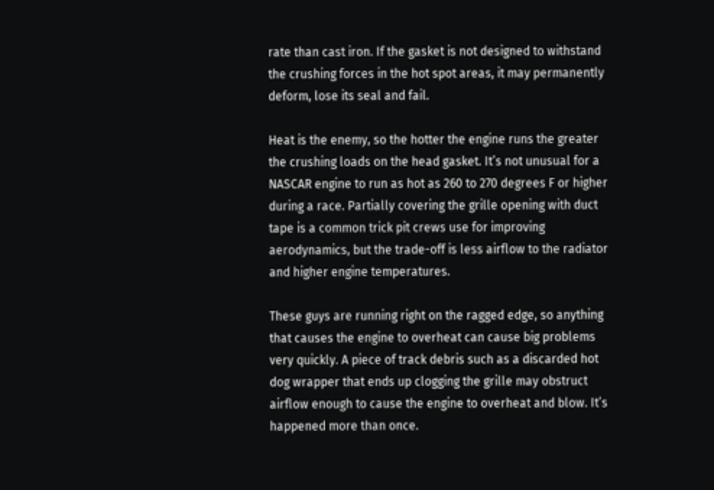rate than cast iron. If the gasket is not designed to withstand the crushing forces in the hot spot areas, it may permanently deform, lose its seal and fail.

Heat is the enemy, so the hotter the engine runs the greater the crushing loads on the head gasket. It’s not unusual for a NASCAR engine to run as hot as 260 to 270 degrees F or higher during a race. Partially covering the grille opening with duct tape is a common trick pit crews use for improving aerodynamics, but the trade-off is less airflow to the radiator and higher engine temperatures.

These guys are running right on the ragged edge, so anything that causes the engine to overheat can cause big problems very quickly. A piece of track debris such as a discarded hot dog wrapper that ends up clogging the grille may obstruct airflow enough to cause the engine to overheat and blow. It’s happened more than once.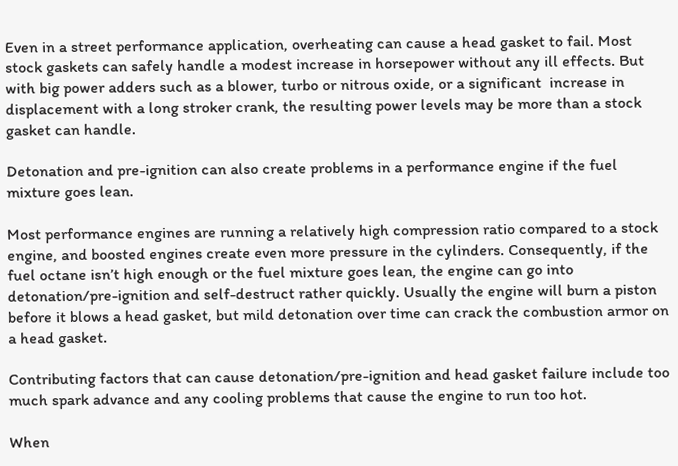Even in a street performance application, overheating can cause a head gasket to fail. Most stock gaskets can safely handle a modest increase in horsepower without any ill effects. But with big power adders such as a blower, turbo or nitrous oxide, or a significant  increase in displacement with a long stroker crank, the resulting power levels may be more than a stock gasket can handle.

Detonation and pre-ignition can also create problems in a performance engine if the fuel mixture goes lean.

Most performance engines are running a relatively high compression ratio compared to a stock engine, and boosted engines create even more pressure in the cylinders. Consequently, if the fuel octane isn’t high enough or the fuel mixture goes lean, the engine can go into detonation/pre-ignition and self-destruct rather quickly. Usually the engine will burn a piston before it blows a head gasket, but mild detonation over time can crack the combustion armor on a head gasket.

Contributing factors that can cause detonation/pre-ignition and head gasket failure include too much spark advance and any cooling problems that cause the engine to run too hot.

When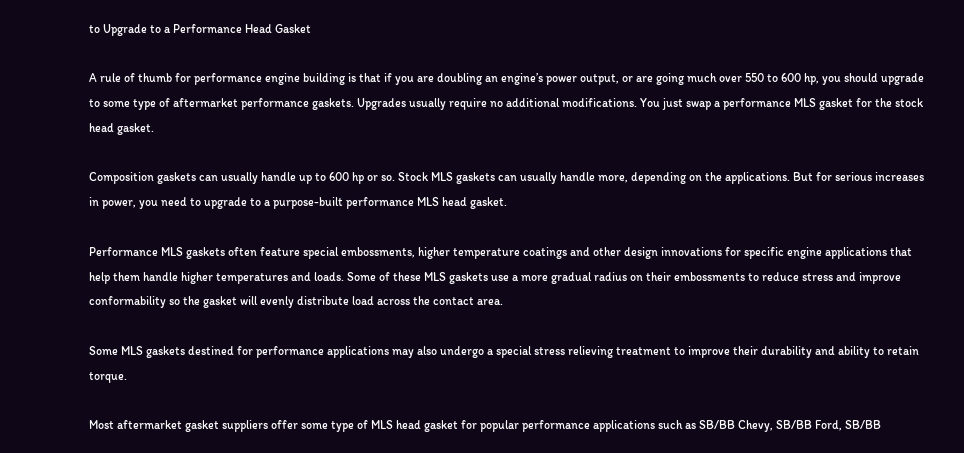to Upgrade to a Performance Head Gasket

A rule of thumb for performance engine building is that if you are doubling an engine’s power output, or are going much over 550 to 600 hp, you should upgrade to some type of aftermarket performance gaskets. Upgrades usually require no additional modifications. You just swap a performance MLS gasket for the stock head gasket.

Composition gaskets can usually handle up to 600 hp or so. Stock MLS gaskets can usually handle more, depending on the applications. But for serious increases in power, you need to upgrade to a purpose-built performance MLS head gasket.

Performance MLS gaskets often feature special embossments, higher temperature coatings and other design innovations for specific engine applications that help them handle higher temperatures and loads. Some of these MLS gaskets use a more gradual radius on their embossments to reduce stress and improve conformability so the gasket will evenly distribute load across the contact area.

Some MLS gaskets destined for performance applications may also undergo a special stress relieving treatment to improve their durability and ability to retain torque.

Most aftermarket gasket suppliers offer some type of MLS head gasket for popular performance applications such as SB/BB Chevy, SB/BB Ford, SB/BB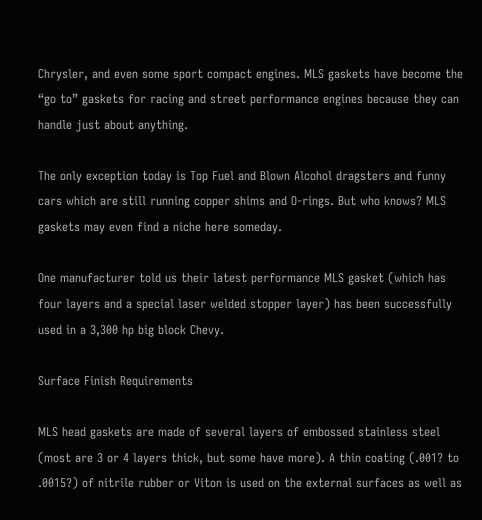Chrysler, and even some sport compact engines. MLS gaskets have become the “go to” gaskets for racing and street performance engines because they can handle just about anything.

The only exception today is Top Fuel and Blown Alcohol dragsters and funny cars which are still running copper shims and O-rings. But who knows? MLS gaskets may even find a niche here someday.

One manufacturer told us their latest performance MLS gasket (which has four layers and a special laser welded stopper layer) has been successfully used in a 3,300 hp big block Chevy.

Surface Finish Requirements

MLS head gaskets are made of several layers of embossed stainless steel (most are 3 or 4 layers thick, but some have more). A thin coating (.001? to .0015?) of nitrile rubber or Viton is used on the external surfaces as well as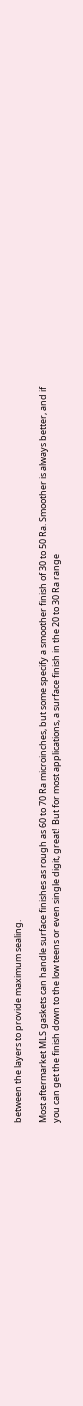between the layers to provide maximum sealing.

Most aftermarket MLS gaskets can handle surface finishes as rough as 60 to 70 Ra microinches, but some specify a smoother finish of 30 to 50 Ra. Smoother is always better, and if you can get the finish down to the low teens or even single digit, great!  But for most applications, a surface finish in the 20 to 30 Ra range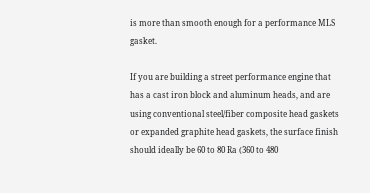is more than smooth enough for a performance MLS gasket.

If you are building a street performance engine that has a cast iron block and aluminum heads, and are using conventional steel/fiber composite head gaskets or expanded graphite head gaskets, the surface finish should ideally be 60 to 80 Ra (360 to 480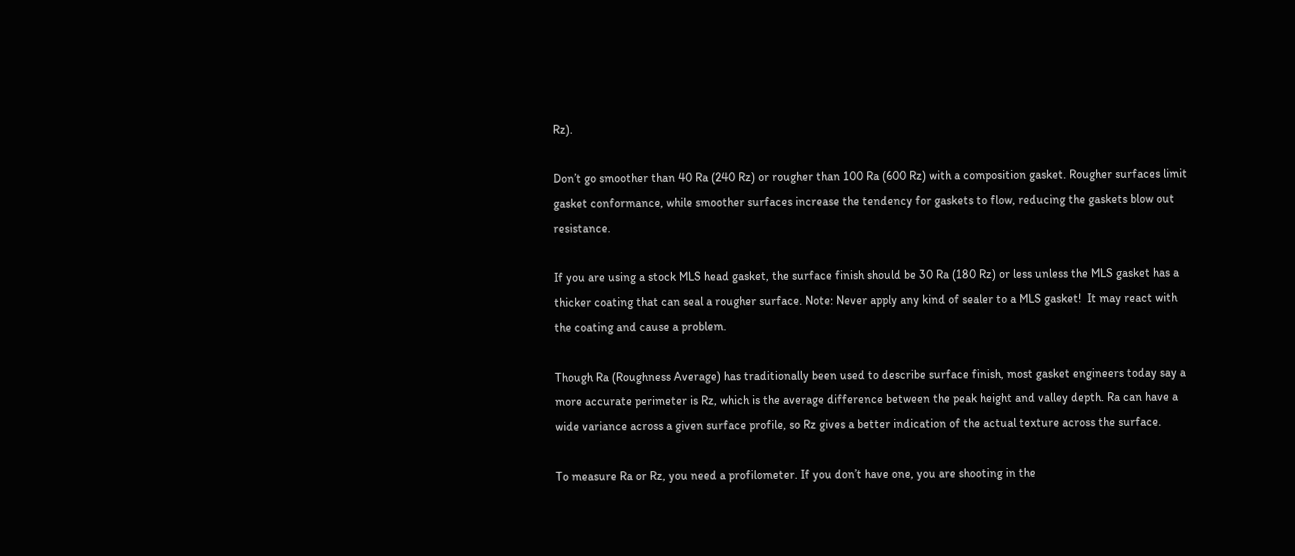Rz).

Don’t go smoother than 40 Ra (240 Rz) or rougher than 100 Ra (600 Rz) with a composition gasket. Rougher surfaces limit gasket conformance, while smoother surfaces increase the tendency for gaskets to flow, reducing the gaskets blow out resistance.

If you are using a stock MLS head gasket, the surface finish should be 30 Ra (180 Rz) or less unless the MLS gasket has a thicker coating that can seal a rougher surface. Note: Never apply any kind of sealer to a MLS gasket!  It may react with the coating and cause a problem.

Though Ra (Roughness Average) has traditionally been used to describe surface finish, most gasket engineers today say a more accurate perimeter is Rz, which is the average difference between the peak height and valley depth. Ra can have a wide variance across a given surface profile, so Rz gives a better indication of the actual texture across the surface.

To measure Ra or Rz, you need a profilometer. If you don’t have one, you are shooting in the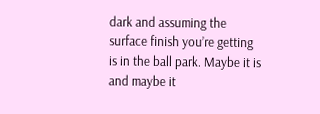dark and assuming the surface finish you’re getting is in the ball park. Maybe it is and maybe it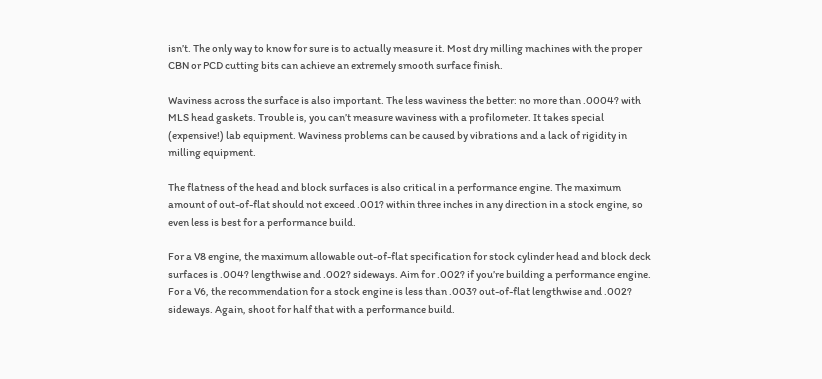isn’t. The only way to know for sure is to actually measure it. Most dry milling machines with the proper CBN or PCD cutting bits can achieve an extremely smooth surface finish.

Waviness across the surface is also important. The less waviness the better: no more than .0004? with MLS head gaskets. Trouble is, you can’t measure waviness with a profilometer. It takes special (expensive!) lab equipment. Waviness problems can be caused by vibrations and a lack of rigidity in milling equipment.

The flatness of the head and block surfaces is also critical in a performance engine. The maximum amount of out-of-flat should not exceed .001? within three inches in any direction in a stock engine, so even less is best for a performance build.

For a V8 engine, the maximum allowable out-of-flat specification for stock cylinder head and block deck surfaces is .004? lengthwise and .002? sideways. Aim for .002? if you’re building a performance engine. For a V6, the recommendation for a stock engine is less than .003? out-of-flat lengthwise and .002? sideways. Again, shoot for half that with a performance build.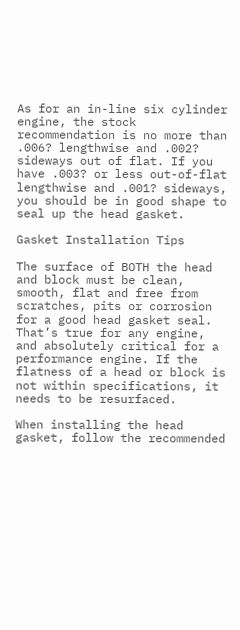As for an in-line six cylinder engine, the stock recommendation is no more than .006? lengthwise and .002? sideways out of flat. If you have .003? or less out-of-flat lengthwise and .001? sideways, you should be in good shape to seal up the head gasket.

Gasket Installation Tips

The surface of BOTH the head and block must be clean, smooth, flat and free from scratches, pits or corrosion for a good head gasket seal. That’s true for any engine, and absolutely critical for a performance engine. If the flatness of a head or block is not within specifications, it needs to be resurfaced.

When installing the head gasket, follow the recommended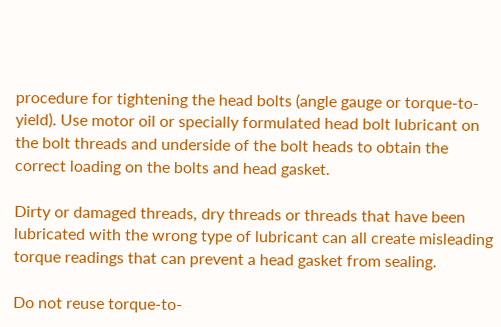procedure for tightening the head bolts (angle gauge or torque-to-yield). Use motor oil or specially formulated head bolt lubricant on the bolt threads and underside of the bolt heads to obtain the correct loading on the bolts and head gasket.

Dirty or damaged threads, dry threads or threads that have been lubricated with the wrong type of lubricant can all create misleading torque readings that can prevent a head gasket from sealing.

Do not reuse torque-to-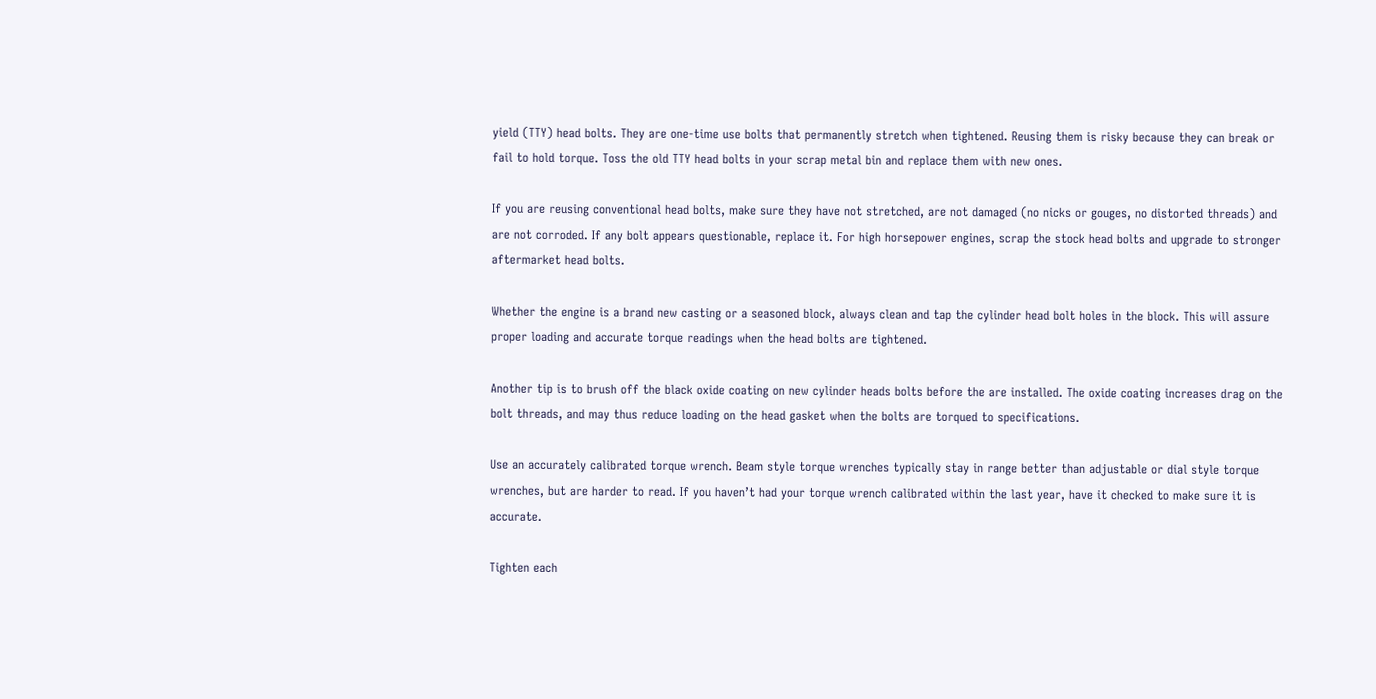yield (TTY) head bolts. They are one-time use bolts that permanently stretch when tightened. Reusing them is risky because they can break or fail to hold torque. Toss the old TTY head bolts in your scrap metal bin and replace them with new ones.

If you are reusing conventional head bolts, make sure they have not stretched, are not damaged (no nicks or gouges, no distorted threads) and are not corroded. If any bolt appears questionable, replace it. For high horsepower engines, scrap the stock head bolts and upgrade to stronger aftermarket head bolts.

Whether the engine is a brand new casting or a seasoned block, always clean and tap the cylinder head bolt holes in the block. This will assure proper loading and accurate torque readings when the head bolts are tightened.

Another tip is to brush off the black oxide coating on new cylinder heads bolts before the are installed. The oxide coating increases drag on the bolt threads, and may thus reduce loading on the head gasket when the bolts are torqued to specifications.

Use an accurately calibrated torque wrench. Beam style torque wrenches typically stay in range better than adjustable or dial style torque wrenches, but are harder to read. If you haven’t had your torque wrench calibrated within the last year, have it checked to make sure it is accurate.

Tighten each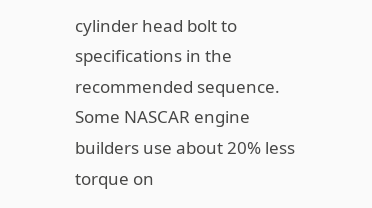cylinder head bolt to specifications in the recommended sequence. Some NASCAR engine builders use about 20% less torque on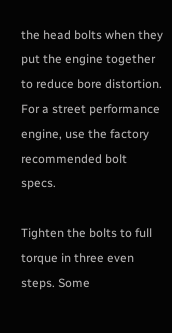the head bolts when they put the engine together to reduce bore distortion. For a street performance engine, use the factory recommended bolt specs.

Tighten the bolts to full torque in three even steps. Some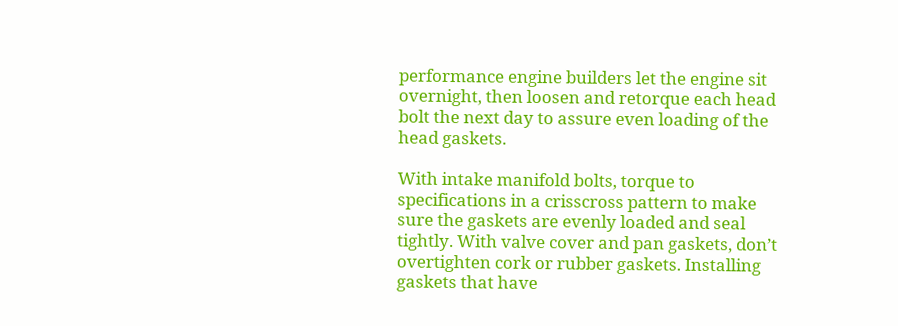performance engine builders let the engine sit overnight, then loosen and retorque each head bolt the next day to assure even loading of the head gaskets.

With intake manifold bolts, torque to specifications in a crisscross pattern to make sure the gaskets are evenly loaded and seal tightly. With valve cover and pan gaskets, don’t overtighten cork or rubber gaskets. Installing gaskets that have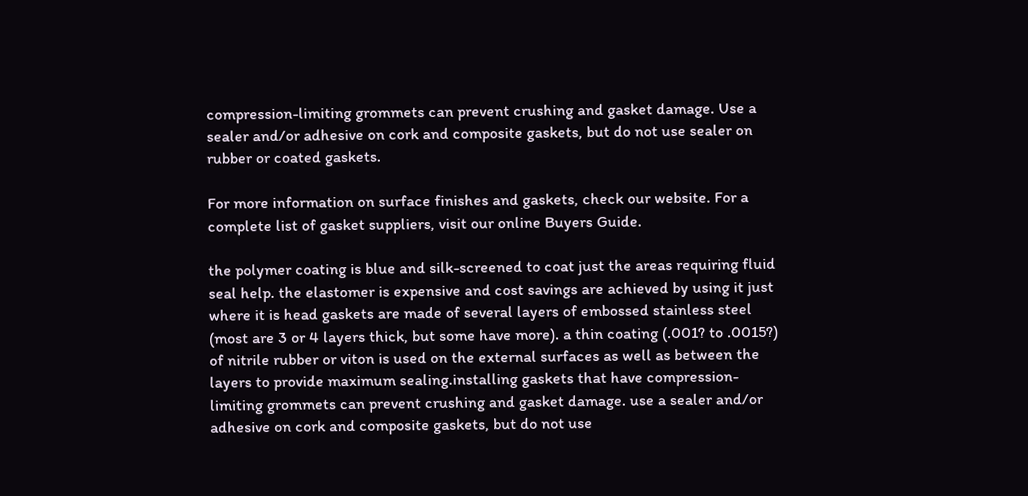compression-limiting grommets can prevent crushing and gasket damage. Use a sealer and/or adhesive on cork and composite gaskets, but do not use sealer on rubber or coated gaskets.

For more information on surface finishes and gaskets, check our website. For a complete list of gasket suppliers, visit our online Buyers Guide.

the polymer coating is blue and silk-screened to coat just the areas requiring fluid seal help. the elastomer is expensive and cost savings are achieved by using it just where it is head gaskets are made of several layers of embossed stainless steel (most are 3 or 4 layers thick, but some have more). a thin coating (.001? to .0015?) of nitrile rubber or viton is used on the external surfaces as well as between the layers to provide maximum sealing.installing gaskets that have compression-limiting grommets can prevent crushing and gasket damage. use a sealer and/or adhesive on cork and composite gaskets, but do not use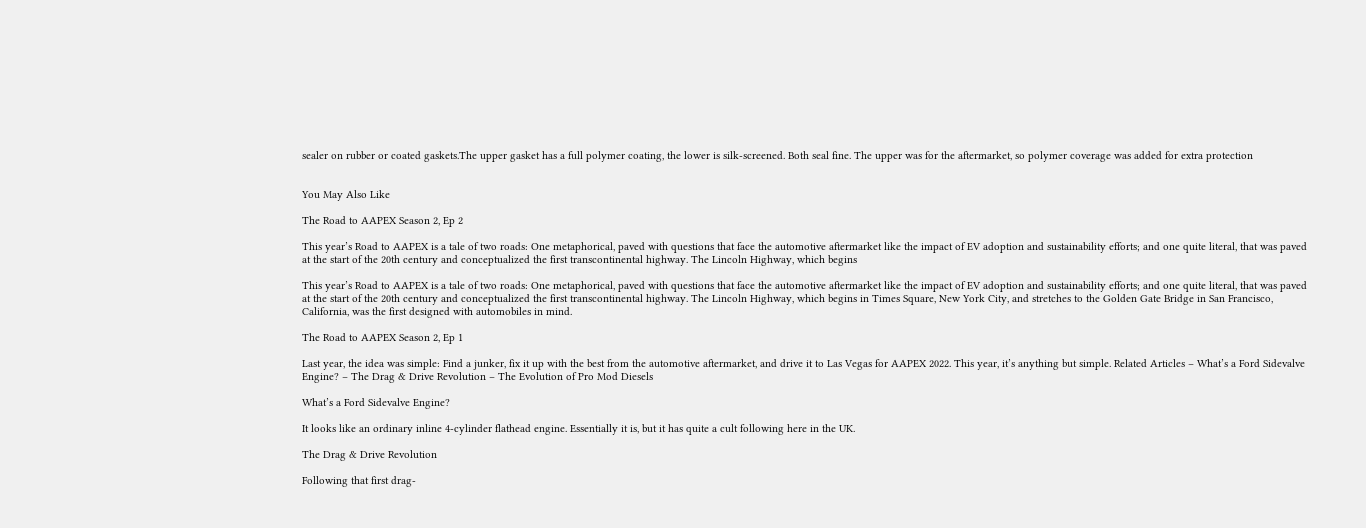sealer on rubber or coated gaskets.The upper gasket has a full polymer coating, the lower is silk-screened. Both seal fine. The upper was for the aftermarket, so polymer coverage was added for extra protection


You May Also Like

The Road to AAPEX Season 2, Ep 2

This year’s Road to AAPEX is a tale of two roads: One metaphorical, paved with questions that face the automotive aftermarket like the impact of EV adoption and sustainability efforts; and one quite literal, that was paved at the start of the 20th century and conceptualized the first transcontinental highway. The Lincoln Highway, which begins

This year’s Road to AAPEX is a tale of two roads: One metaphorical, paved with questions that face the automotive aftermarket like the impact of EV adoption and sustainability efforts; and one quite literal, that was paved at the start of the 20th century and conceptualized the first transcontinental highway. The Lincoln Highway, which begins in Times Square, New York City, and stretches to the Golden Gate Bridge in San Francisco, California, was the first designed with automobiles in mind.

The Road to AAPEX Season 2, Ep 1

Last year, the idea was simple: Find a junker, fix it up with the best from the automotive aftermarket, and drive it to Las Vegas for AAPEX 2022. This year, it’s anything but simple. Related Articles – What’s a Ford Sidevalve Engine? – The Drag & Drive Revolution – The Evolution of Pro Mod Diesels

What’s a Ford Sidevalve Engine?

It looks like an ordinary inline 4-cylinder flathead engine. Essentially it is, but it has quite a cult following here in the UK.

The Drag & Drive Revolution

Following that first drag-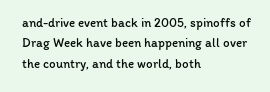and-drive event back in 2005, spinoffs of Drag Week have been happening all over the country, and the world, both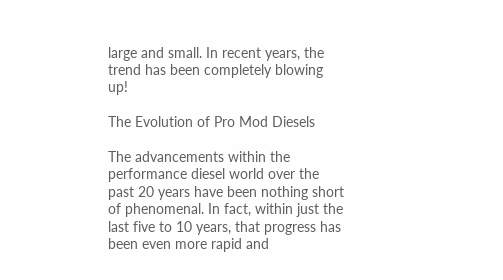large and small. In recent years, the trend has been completely blowing up!

The Evolution of Pro Mod Diesels

The advancements within the performance diesel world over the past 20 years have been nothing short of phenomenal. In fact, within just the last five to 10 years, that progress has been even more rapid and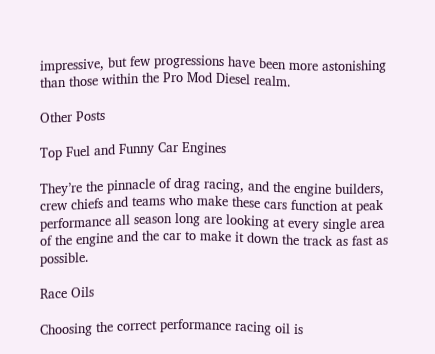impressive, but few progressions have been more astonishing than those within the Pro Mod Diesel realm.

Other Posts

Top Fuel and Funny Car Engines

They’re the pinnacle of drag racing, and the engine builders, crew chiefs and teams who make these cars function at peak performance all season long are looking at every single area of the engine and the car to make it down the track as fast as possible.

Race Oils

Choosing the correct performance racing oil is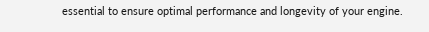essential to ensure optimal performance and longevity of your engine.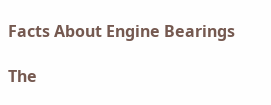Facts About Engine Bearings

The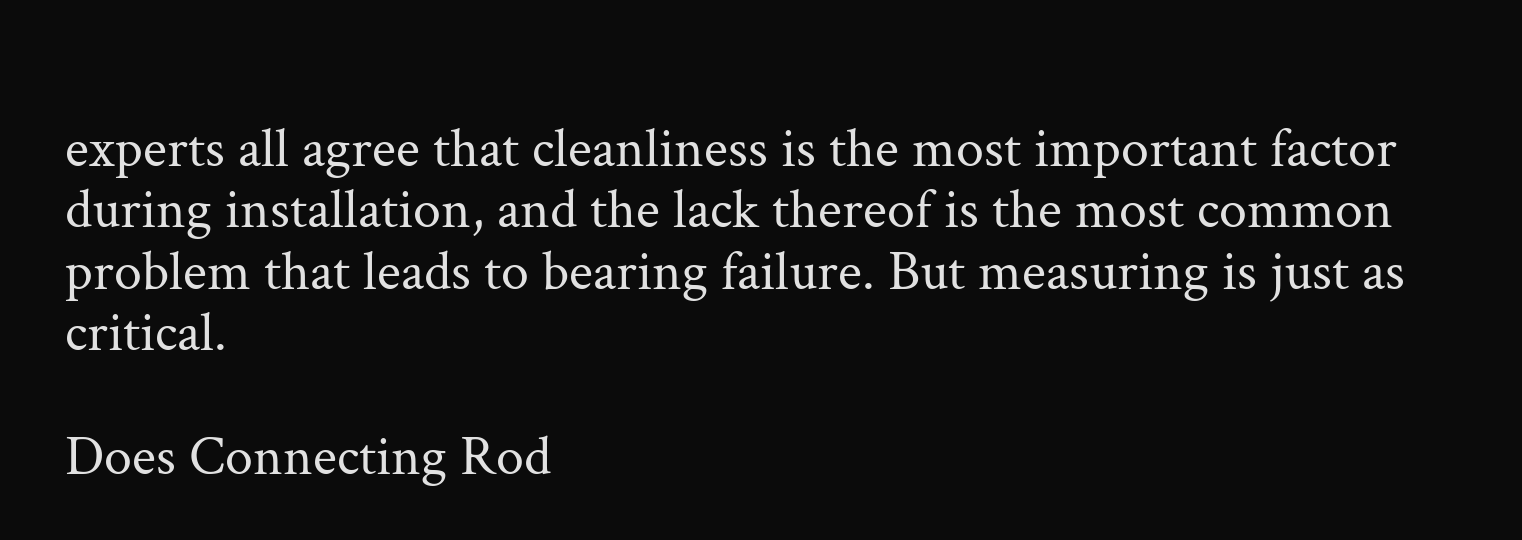experts all agree that cleanliness is the most important factor during installation, and the lack thereof is the most common problem that leads to bearing failure. But measuring is just as critical.

Does Connecting Rod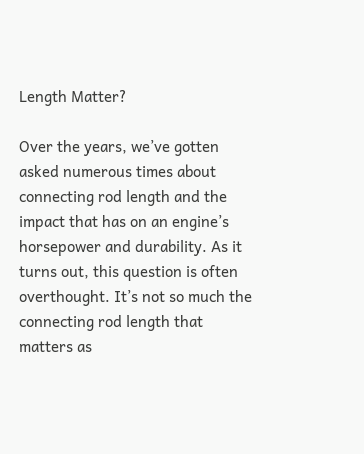Length Matter?

Over the years, we’ve gotten asked numerous times about connecting rod length and the impact that has on an engine’s horsepower and durability. As it turns out, this question is often overthought. It’s not so much the connecting rod length that matters as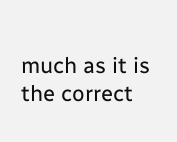much as it is the correct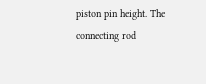piston pin height. The connecting rod